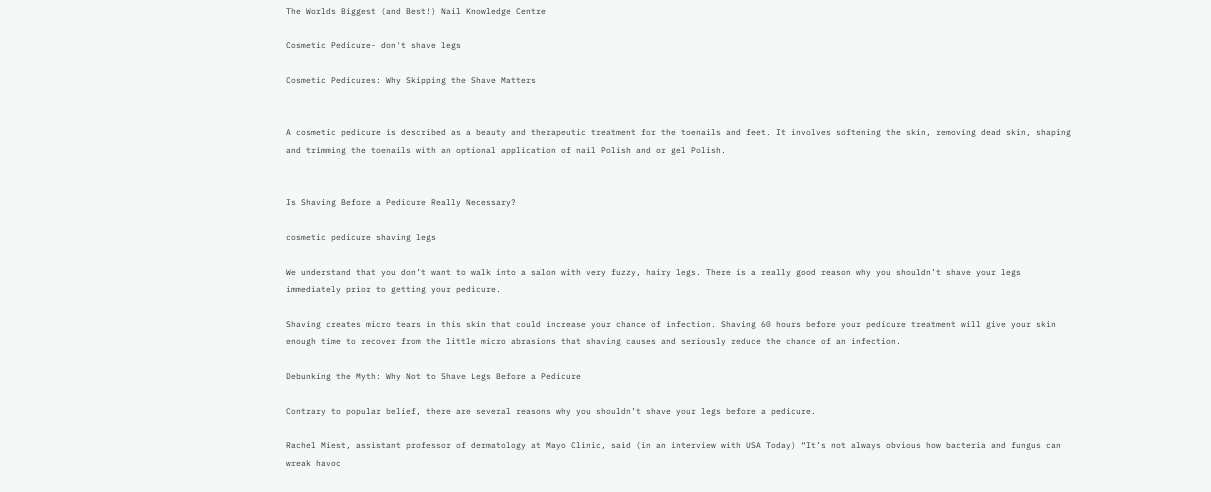The Worlds Biggest (and Best!) Nail Knowledge Centre

Cosmetic Pedicure- don't shave legs

Cosmetic Pedicures: Why Skipping the Shave Matters


A cosmetic pedicure is described as a beauty and therapeutic treatment for the toenails and feet. It involves softening the skin, removing dead skin, shaping and trimming the toenails with an optional application of nail Polish and or gel Polish.


Is Shaving Before a Pedicure Really Necessary?

cosmetic pedicure shaving legs

We understand that you don’t want to walk into a salon with very fuzzy, hairy legs. There is a really good reason why you shouldn’t shave your legs immediately prior to getting your pedicure.

Shaving creates micro tears in this skin that could increase your chance of infection. Shaving 60 hours before your pedicure treatment will give your skin enough time to recover from the little micro abrasions that shaving causes and seriously reduce the chance of an infection.

Debunking the Myth: Why Not to Shave Legs Before a Pedicure

Contrary to popular belief, there are several reasons why you shouldn’t shave your legs before a pedicure.

Rachel Miest, assistant professor of dermatology at Mayo Clinic, said (in an interview with USA Today) “It’s not always obvious how bacteria and fungus can wreak havoc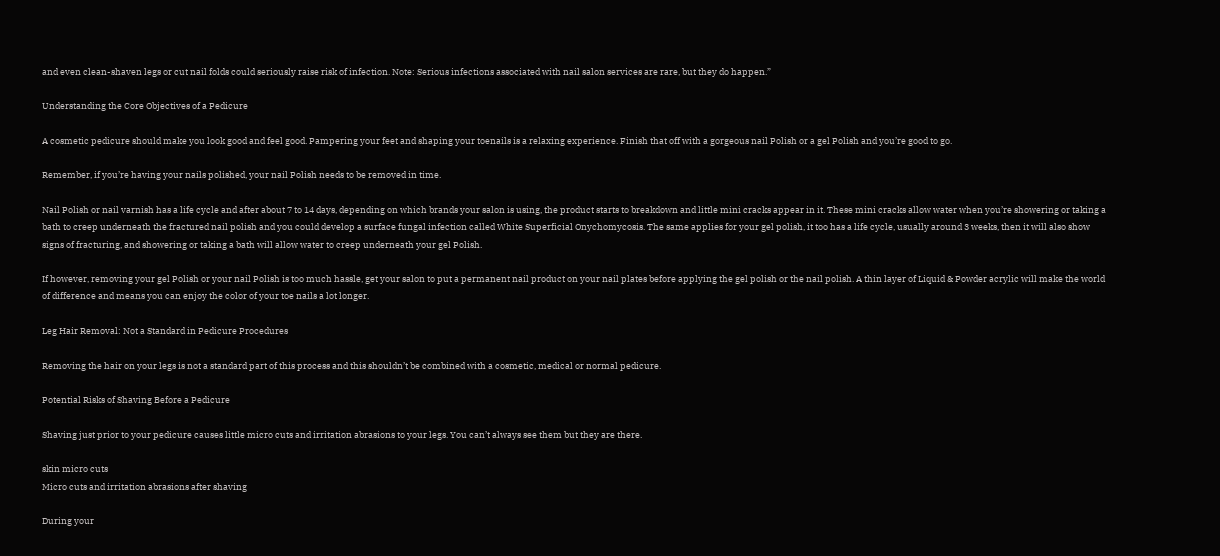and even clean-shaven legs or cut nail folds could seriously raise risk of infection. Note: Serious infections associated with nail salon services are rare, but they do happen.”

Understanding the Core Objectives of a Pedicure

A cosmetic pedicure should make you look good and feel good. Pampering your feet and shaping your toenails is a relaxing experience. Finish that off with a gorgeous nail Polish or a gel Polish and you’re good to go.

Remember, if you’re having your nails polished, your nail Polish needs to be removed in time.

Nail Polish or nail varnish has a life cycle and after about 7 to 14 days, depending on which brands your salon is using, the product starts to breakdown and little mini cracks appear in it. These mini cracks allow water when you’re showering or taking a bath to creep underneath the fractured nail polish and you could develop a surface fungal infection called White Superficial Onychomycosis. The same applies for your gel polish, it too has a life cycle, usually around 3 weeks, then it will also show signs of fracturing, and showering or taking a bath will allow water to creep underneath your gel Polish.

If however, removing your gel Polish or your nail Polish is too much hassle, get your salon to put a permanent nail product on your nail plates before applying the gel polish or the nail polish. A thin layer of Liquid & Powder acrylic will make the world of difference and means you can enjoy the color of your toe nails a lot longer.

Leg Hair Removal: Not a Standard in Pedicure Procedures

Removing the hair on your legs is not a standard part of this process and this shouldn’t be combined with a cosmetic, medical or normal pedicure.

Potential Risks of Shaving Before a Pedicure

Shaving just prior to your pedicure causes little micro cuts and irritation abrasions to your legs. You can’t always see them but they are there.

skin micro cuts
Micro cuts and irritation abrasions after shaving

During your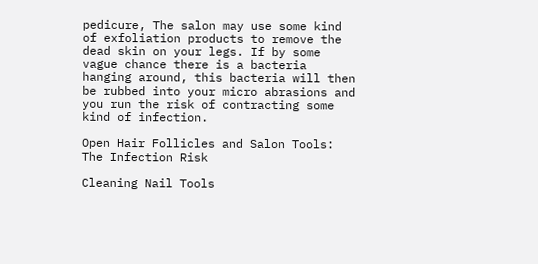pedicure, The salon may use some kind of exfoliation products to remove the dead skin on your legs. If by some vague chance there is a bacteria hanging around, this bacteria will then be rubbed into your micro abrasions and you run the risk of contracting some kind of infection.

Open Hair Follicles and Salon Tools: The Infection Risk

Cleaning Nail Tools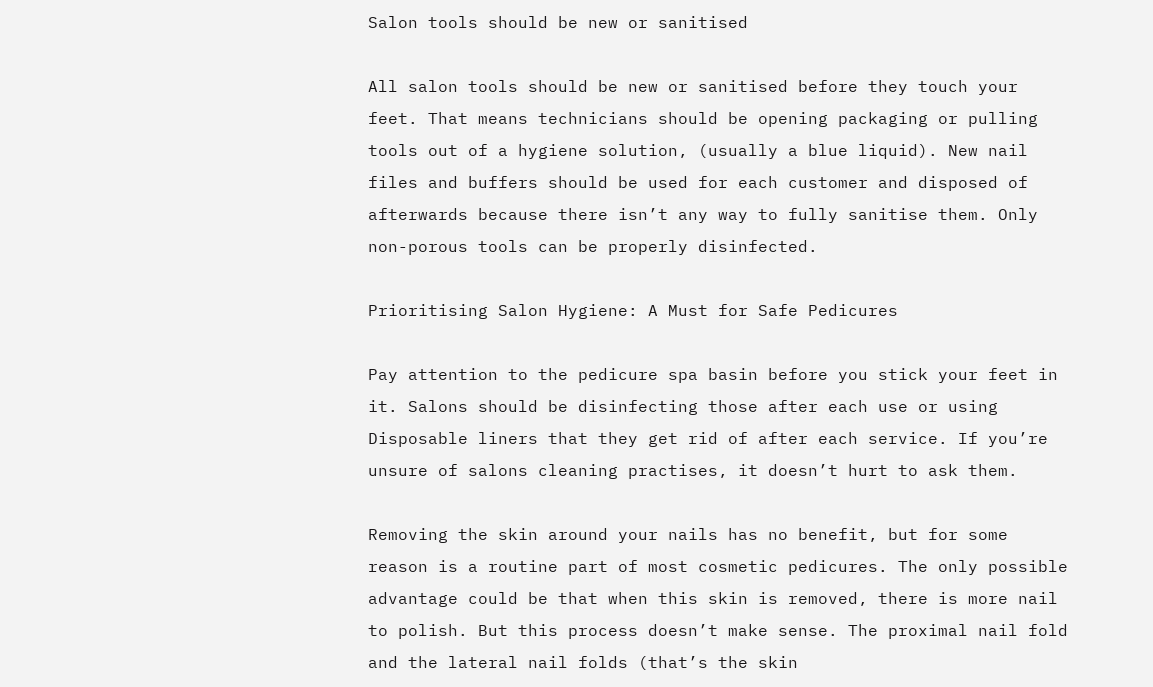Salon tools should be new or sanitised

All salon tools should be new or sanitised before they touch your feet. That means technicians should be opening packaging or pulling tools out of a hygiene solution, (usually a blue liquid). New nail files and buffers should be used for each customer and disposed of afterwards because there isn’t any way to fully sanitise them. Only non-porous tools can be properly disinfected.

Prioritising Salon Hygiene: A Must for Safe Pedicures

Pay attention to the pedicure spa basin before you stick your feet in it. Salons should be disinfecting those after each use or using Disposable liners that they get rid of after each service. If you’re unsure of salons cleaning practises, it doesn’t hurt to ask them.

Removing the skin around your nails has no benefit, but for some reason is a routine part of most cosmetic pedicures. The only possible advantage could be that when this skin is removed, there is more nail to polish. But this process doesn’t make sense. The proximal nail fold and the lateral nail folds (that’s the skin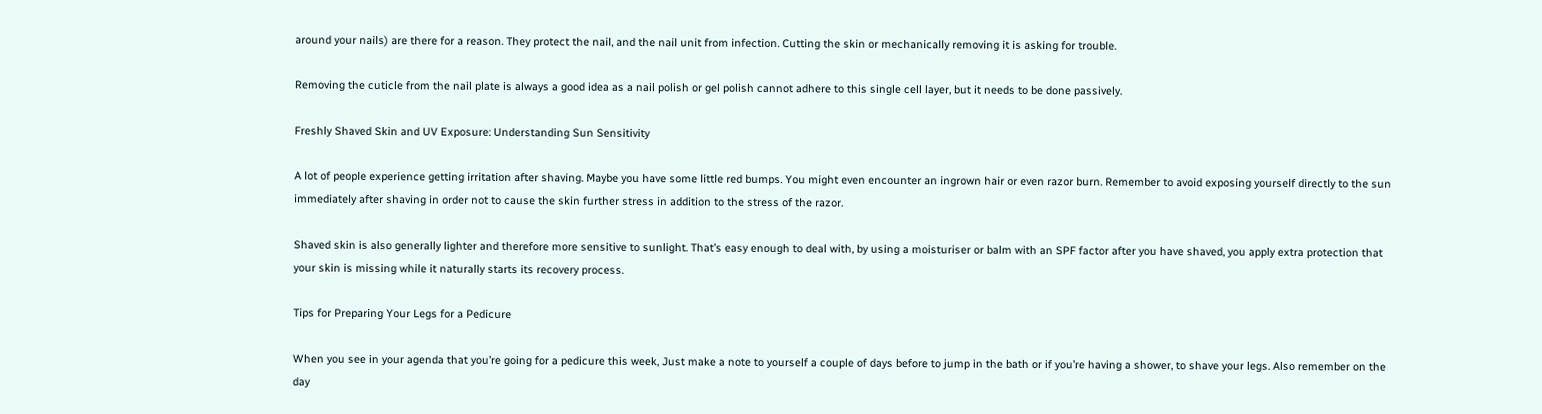around your nails) are there for a reason. They protect the nail, and the nail unit from infection. Cutting the skin or mechanically removing it is asking for trouble.

Removing the cuticle from the nail plate is always a good idea as a nail polish or gel polish cannot adhere to this single cell layer, but it needs to be done passively.

Freshly Shaved Skin and UV Exposure: Understanding Sun Sensitivity

A lot of people experience getting irritation after shaving. Maybe you have some little red bumps. You might even encounter an ingrown hair or even razor burn. Remember to avoid exposing yourself directly to the sun immediately after shaving in order not to cause the skin further stress in addition to the stress of the razor.

Shaved skin is also generally lighter and therefore more sensitive to sunlight. That’s easy enough to deal with, by using a moisturiser or balm with an SPF factor after you have shaved, you apply extra protection that your skin is missing while it naturally starts its recovery process.

Tips for Preparing Your Legs for a Pedicure

When you see in your agenda that you’re going for a pedicure this week, Just make a note to yourself a couple of days before to jump in the bath or if you’re having a shower, to shave your legs. Also remember on the day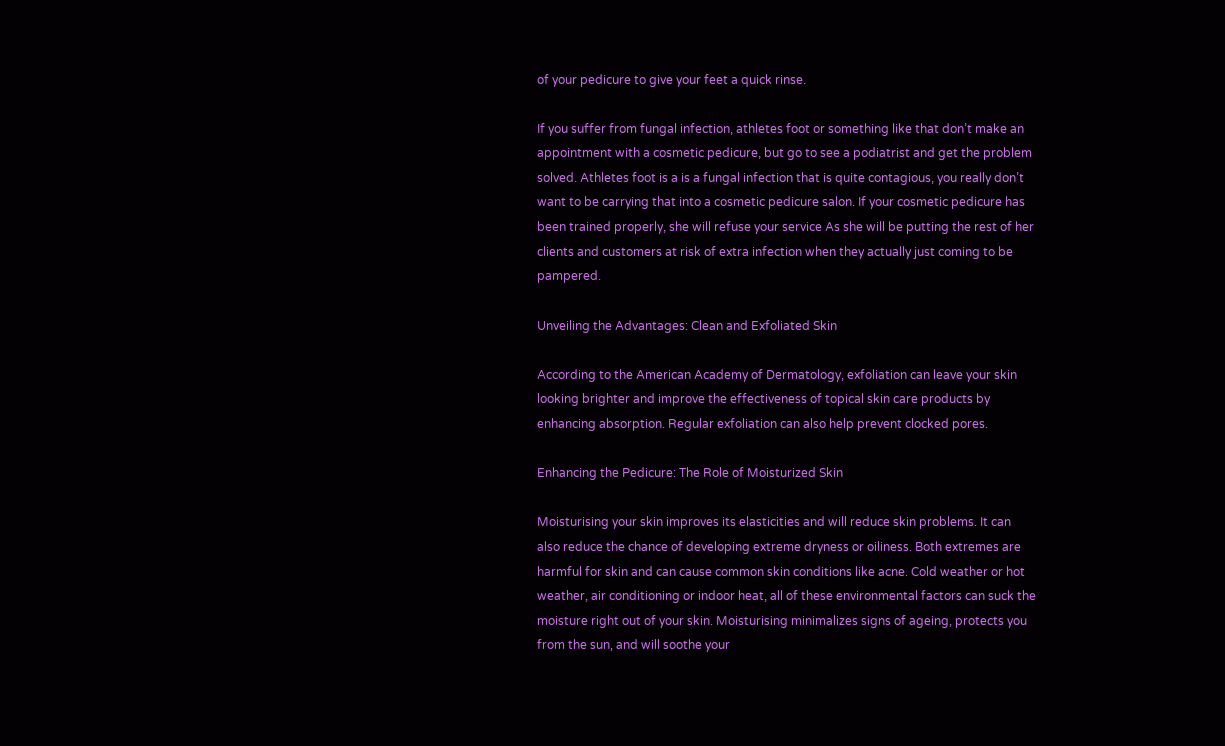of your pedicure to give your feet a quick rinse.

If you suffer from fungal infection, athletes foot or something like that don’t make an appointment with a cosmetic pedicure, but go to see a podiatrist and get the problem solved. Athletes foot is a is a fungal infection that is quite contagious, you really don’t want to be carrying that into a cosmetic pedicure salon. If your cosmetic pedicure has been trained properly, she will refuse your service As she will be putting the rest of her clients and customers at risk of extra infection when they actually just coming to be pampered.

Unveiling the Advantages: Clean and Exfoliated Skin

According to the American Academy of Dermatology, exfoliation can leave your skin looking brighter and improve the effectiveness of topical skin care products by enhancing absorption. Regular exfoliation can also help prevent clocked pores.

Enhancing the Pedicure: The Role of Moisturized Skin

Moisturising your skin improves its elasticities and will reduce skin problems. It can also reduce the chance of developing extreme dryness or oiliness. Both extremes are harmful for skin and can cause common skin conditions like acne. Cold weather or hot weather, air conditioning or indoor heat, all of these environmental factors can suck the moisture right out of your skin. Moisturising minimalizes signs of ageing, protects you from the sun, and will soothe your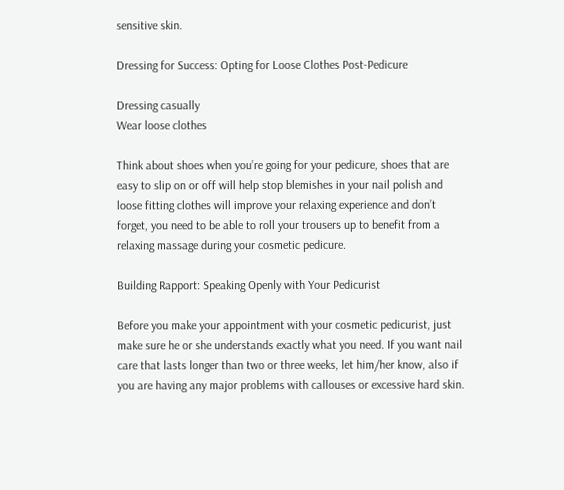sensitive skin.

Dressing for Success: Opting for Loose Clothes Post-Pedicure

Dressing casually
Wear loose clothes

Think about shoes when you’re going for your pedicure, shoes that are easy to slip on or off will help stop blemishes in your nail polish and loose fitting clothes will improve your relaxing experience and don’t forget, you need to be able to roll your trousers up to benefit from a relaxing massage during your cosmetic pedicure.

Building Rapport: Speaking Openly with Your Pedicurist

Before you make your appointment with your cosmetic pedicurist, just make sure he or she understands exactly what you need. If you want nail care that lasts longer than two or three weeks, let him/her know, also if you are having any major problems with callouses or excessive hard skin.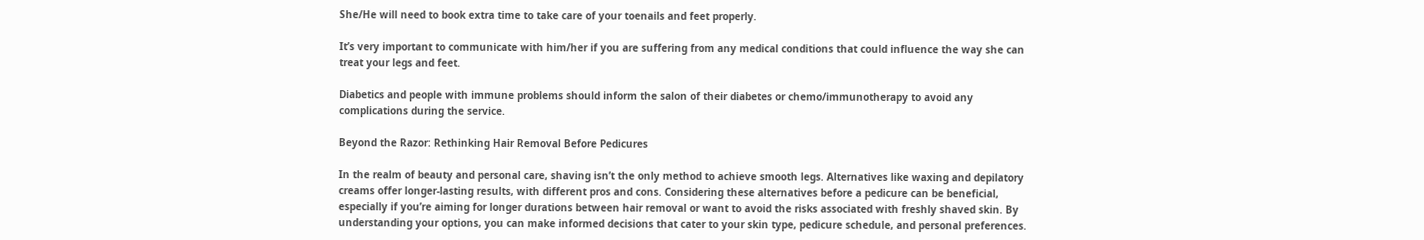She/He will need to book extra time to take care of your toenails and feet properly.

It’s very important to communicate with him/her if you are suffering from any medical conditions that could influence the way she can treat your legs and feet.

Diabetics and people with immune problems should inform the salon of their diabetes or chemo/immunotherapy to avoid any complications during the service.

Beyond the Razor: Rethinking Hair Removal Before Pedicures

In the realm of beauty and personal care, shaving isn’t the only method to achieve smooth legs. Alternatives like waxing and depilatory creams offer longer-lasting results, with different pros and cons. Considering these alternatives before a pedicure can be beneficial, especially if you’re aiming for longer durations between hair removal or want to avoid the risks associated with freshly shaved skin. By understanding your options, you can make informed decisions that cater to your skin type, pedicure schedule, and personal preferences.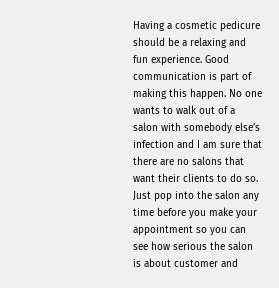Having a cosmetic pedicure should be a relaxing and fun experience. Good communication is part of making this happen. No one wants to walk out of a salon with somebody else’s infection and I am sure that there are no salons that want their clients to do so. Just pop into the salon any time before you make your appointment so you can see how serious the salon is about customer and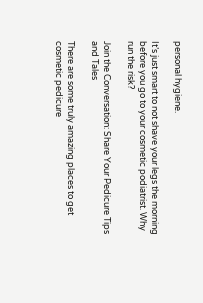personal hygiene.

It’s just smart to not shave your legs the morning before you go to your cosmetic podiatrist. Why run the risk?

Join the Conversation: Share Your Pedicure Tips and Tales

There are some truly amazing places to get cosmetic pedicure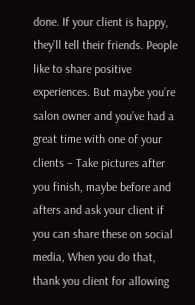done. If your client is happy, they’ll tell their friends. People like to share positive experiences. But maybe you’re salon owner and you’ve had a great time with one of your clients – Take pictures after you finish, maybe before and afters and ask your client if you can share these on social media, When you do that, thank you client for allowing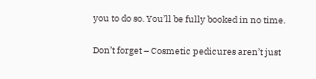you to do so. You’ll be fully booked in no time.

Don’t forget – Cosmetic pedicures aren’t just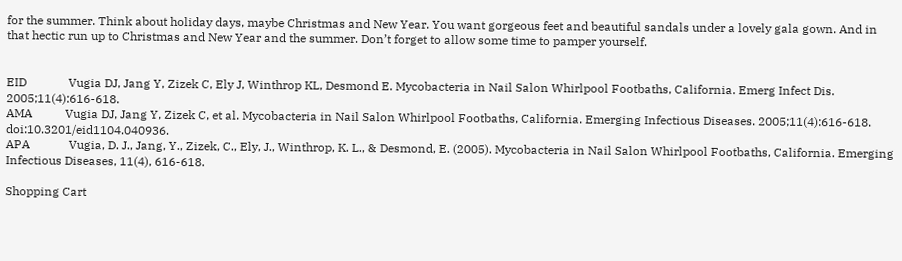for the summer. Think about holiday days, maybe Christmas and New Year. You want gorgeous feet and beautiful sandals under a lovely gala gown. And in that hectic run up to Christmas and New Year and the summer. Don’t forget to allow some time to pamper yourself.


EID              Vugia DJ, Jang Y, Zizek C, Ely J, Winthrop KL, Desmond E. Mycobacteria in Nail Salon Whirlpool Footbaths, California. Emerg Infect Dis. 2005;11(4):616-618.
AMA           Vugia DJ, Jang Y, Zizek C, et al. Mycobacteria in Nail Salon Whirlpool Footbaths, California. Emerging Infectious Diseases. 2005;11(4):616-618. doi:10.3201/eid1104.040936.
APA             Vugia, D. J., Jang, Y., Zizek, C., Ely, J., Winthrop, K. L., & Desmond, E. (2005). Mycobacteria in Nail Salon Whirlpool Footbaths, California. Emerging Infectious Diseases, 11(4), 616-618.

Shopping Cart